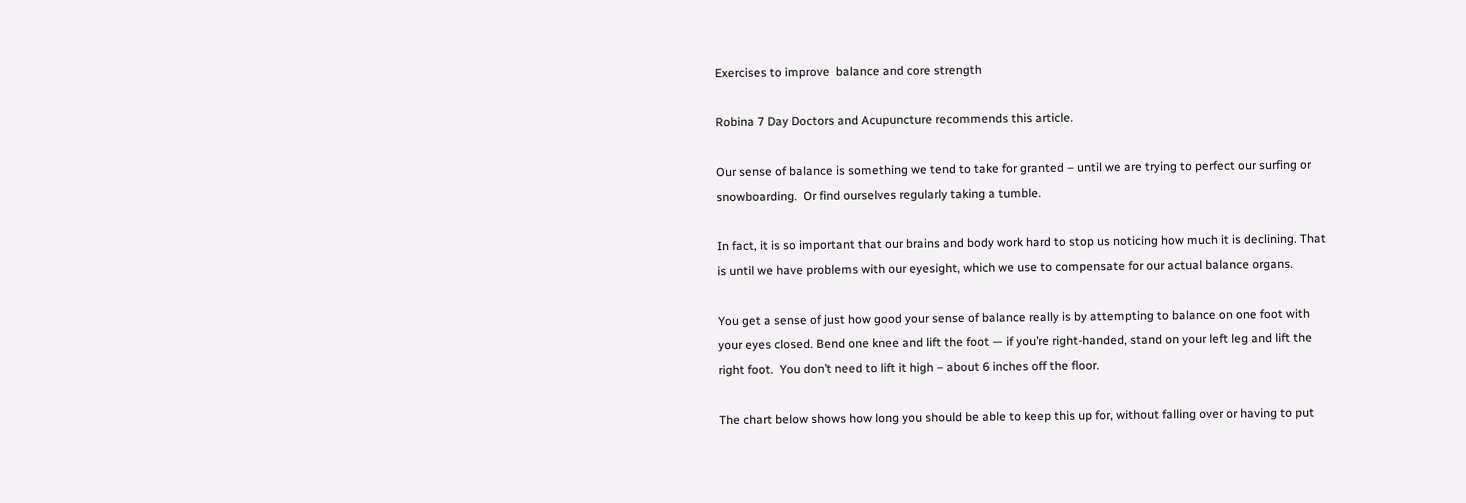Exercises to improve  balance and core strength

Robina 7 Day Doctors and Acupuncture recommends this article.

Our sense of balance is something we tend to take for granted – until we are trying to perfect our surfing or snowboarding.  Or find ourselves regularly taking a tumble.

In fact, it is so important that our brains and body work hard to stop us noticing how much it is declining. That is until we have problems with our eyesight, which we use to compensate for our actual balance organs.

You get a sense of just how good your sense of balance really is by attempting to balance on one foot with your eyes closed. Bend one knee and lift the foot — if you’re right-handed, stand on your left leg and lift the right foot.  You don’t need to lift it high – about 6 inches off the floor.

The chart below shows how long you should be able to keep this up for, without falling over or having to put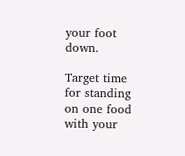your foot down.

Target time for standing on one food with your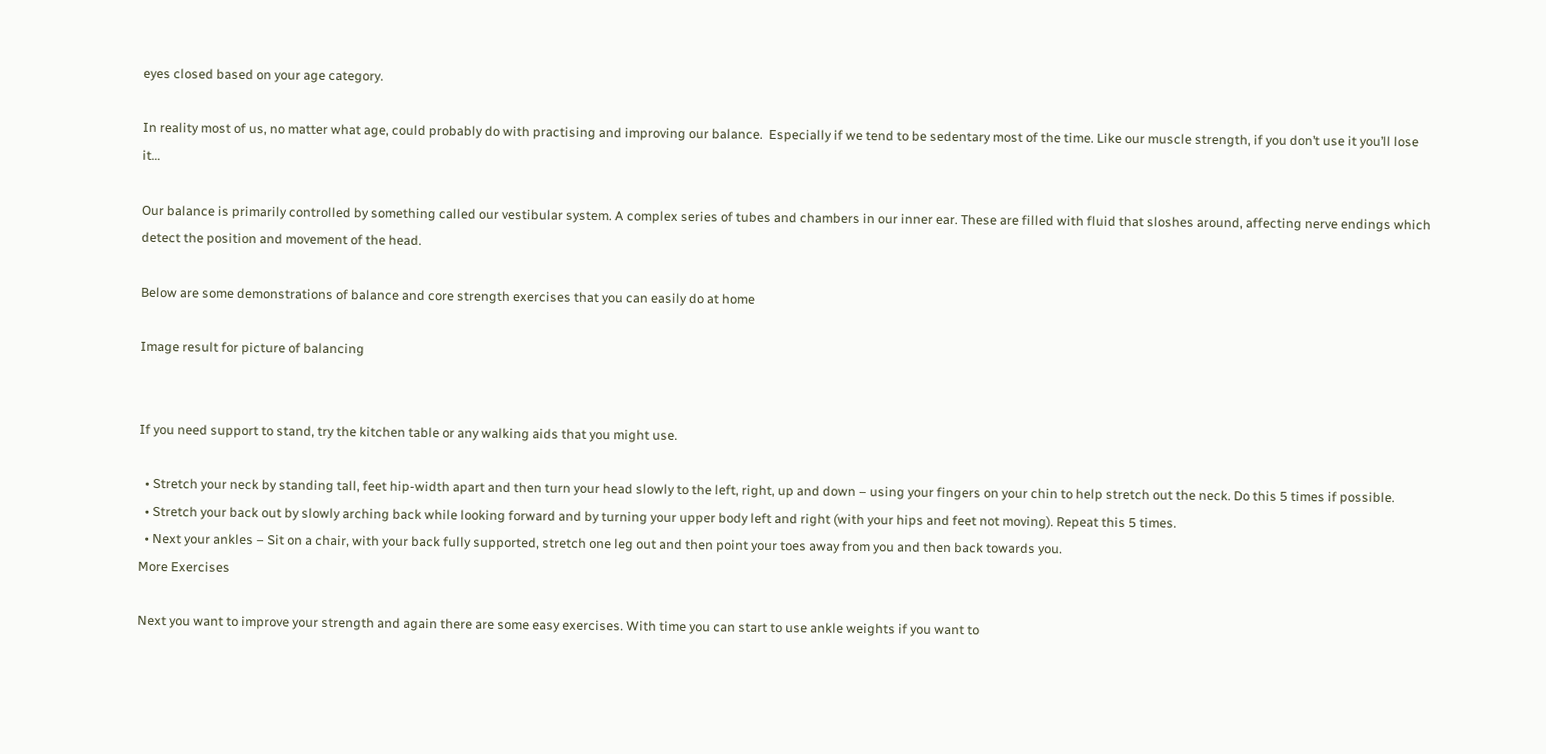eyes closed based on your age category.

In reality most of us, no matter what age, could probably do with practising and improving our balance.  Especially if we tend to be sedentary most of the time. Like our muscle strength, if you don’t use it you’ll lose it…

Our balance is primarily controlled by something called our vestibular system. A complex series of tubes and chambers in our inner ear. These are filled with fluid that sloshes around, affecting nerve endings which detect the position and movement of the head.

Below are some demonstrations of balance and core strength exercises that you can easily do at home

Image result for picture of balancing


If you need support to stand, try the kitchen table or any walking aids that you might use.

  • Stretch your neck by standing tall, feet hip-width apart and then turn your head slowly to the left, right, up and down – using your fingers on your chin to help stretch out the neck. Do this 5 times if possible.
  • Stretch your back out by slowly arching back while looking forward and by turning your upper body left and right (with your hips and feet not moving). Repeat this 5 times.
  • Next your ankles – Sit on a chair, with your back fully supported, stretch one leg out and then point your toes away from you and then back towards you.
More Exercises

Next you want to improve your strength and again there are some easy exercises. With time you can start to use ankle weights if you want to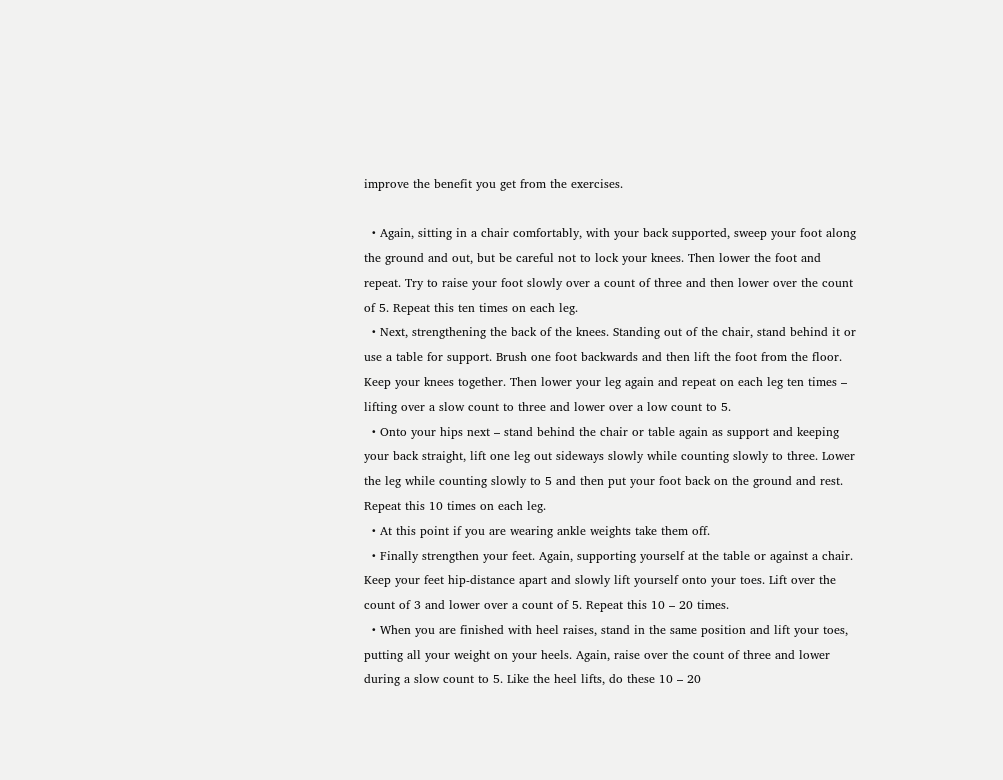improve the benefit you get from the exercises.

  • Again, sitting in a chair comfortably, with your back supported, sweep your foot along the ground and out, but be careful not to lock your knees. Then lower the foot and repeat. Try to raise your foot slowly over a count of three and then lower over the count of 5. Repeat this ten times on each leg.
  • Next, strengthening the back of the knees. Standing out of the chair, stand behind it or use a table for support. Brush one foot backwards and then lift the foot from the floor. Keep your knees together. Then lower your leg again and repeat on each leg ten times – lifting over a slow count to three and lower over a low count to 5.
  • Onto your hips next – stand behind the chair or table again as support and keeping your back straight, lift one leg out sideways slowly while counting slowly to three. Lower the leg while counting slowly to 5 and then put your foot back on the ground and rest. Repeat this 10 times on each leg.
  • At this point if you are wearing ankle weights take them off.
  • Finally strengthen your feet. Again, supporting yourself at the table or against a chair. Keep your feet hip-distance apart and slowly lift yourself onto your toes. Lift over the count of 3 and lower over a count of 5. Repeat this 10 – 20 times.
  • When you are finished with heel raises, stand in the same position and lift your toes, putting all your weight on your heels. Again, raise over the count of three and lower during a slow count to 5. Like the heel lifts, do these 10 – 20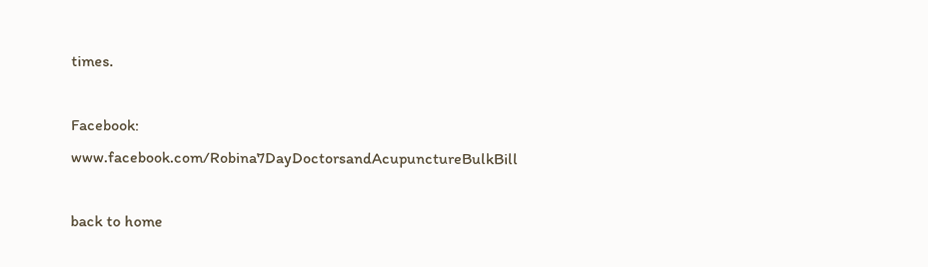times.

Facebook:  www.facebook.com/Robina7DayDoctorsandAcupunctureBulkBill

back to home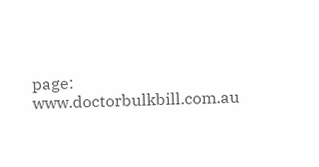page:  www.doctorbulkbill.com.au